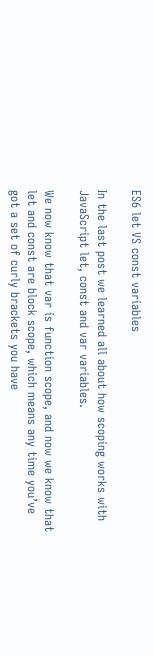ES6 let VS const variables

In the last post we learned all about how scoping works with JavaScript let, const and var variables.

We now know that var is function scope, and now we know that let and const are block scope, which means any time you’ve got a set of curly brackets you have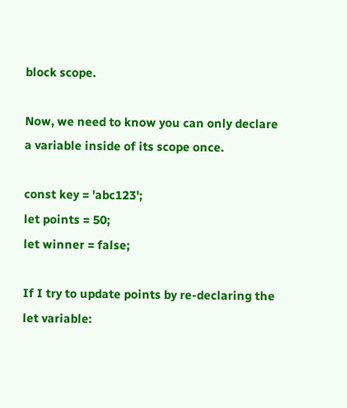block scope.

Now, we need to know you can only declare a variable inside of its scope once.

const key = 'abc123';
let points = 50;
let winner = false;

If I try to update points by re-declaring the let variable: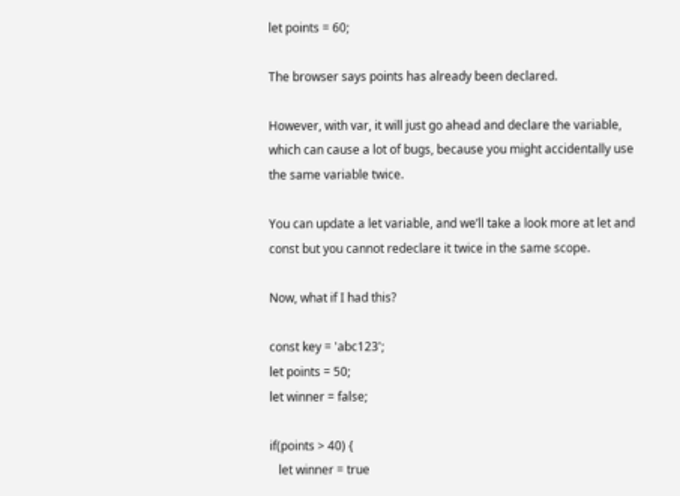let points = 60;

The browser says points has already been declared.

However, with var, it will just go ahead and declare the variable, which can cause a lot of bugs, because you might accidentally use the same variable twice.

You can update a let variable, and we’ll take a look more at let and const but you cannot redeclare it twice in the same scope.

Now, what if I had this?

const key = 'abc123';
let points = 50;
let winner = false;

if(points > 40) {
   let winner = true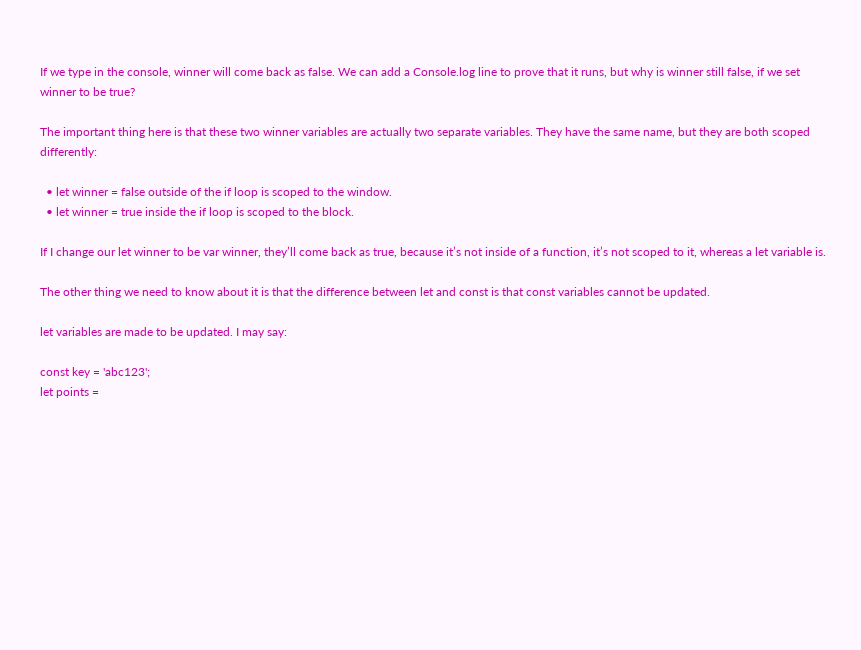If we type in the console, winner will come back as false. We can add a Console.log line to prove that it runs, but why is winner still false, if we set winner to be true?

The important thing here is that these two winner variables are actually two separate variables. They have the same name, but they are both scoped differently:

  • let winner = false outside of the if loop is scoped to the window.
  • let winner = true inside the if loop is scoped to the block.

If I change our let winner to be var winner, they’ll come back as true, because it’s not inside of a function, it’s not scoped to it, whereas a let variable is.

The other thing we need to know about it is that the difference between let and const is that const variables cannot be updated.

let variables are made to be updated. I may say:

const key = 'abc123';
let points =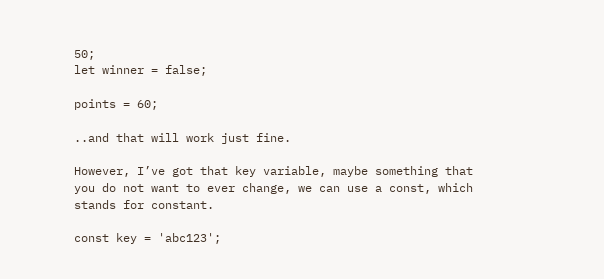50;
let winner = false;

points = 60;

..and that will work just fine.

However, I’ve got that key variable, maybe something that you do not want to ever change, we can use a const, which stands for constant.

const key = 'abc123';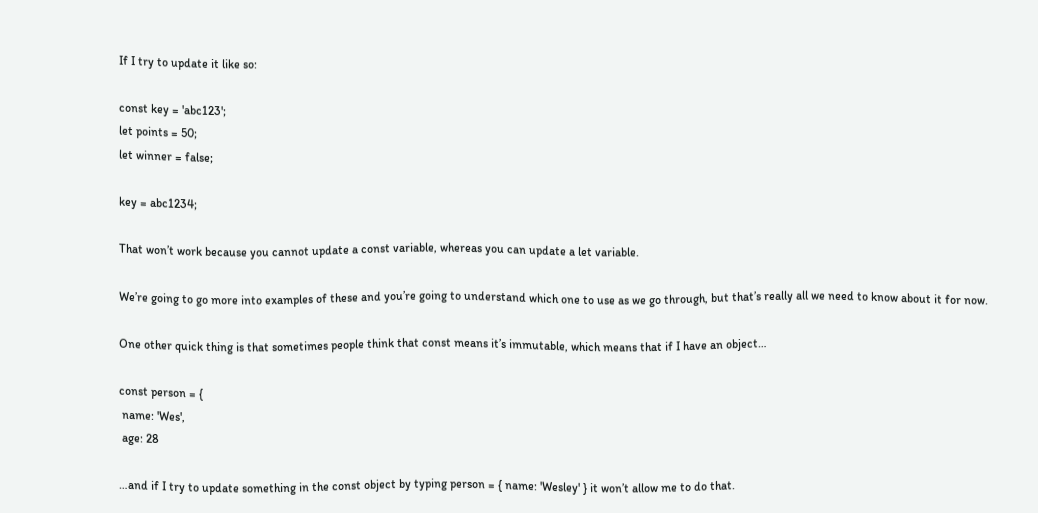If I try to update it like so:

const key = 'abc123';
let points = 50;
let winner = false;

key = abc1234;

That won’t work because you cannot update a const variable, whereas you can update a let variable.

We’re going to go more into examples of these and you’re going to understand which one to use as we go through, but that’s really all we need to know about it for now.

One other quick thing is that sometimes people think that const means it’s immutable, which means that if I have an object…

const person = {
 name: 'Wes',
 age: 28

…and if I try to update something in the const object by typing person = { name: 'Wesley' } it won’t allow me to do that.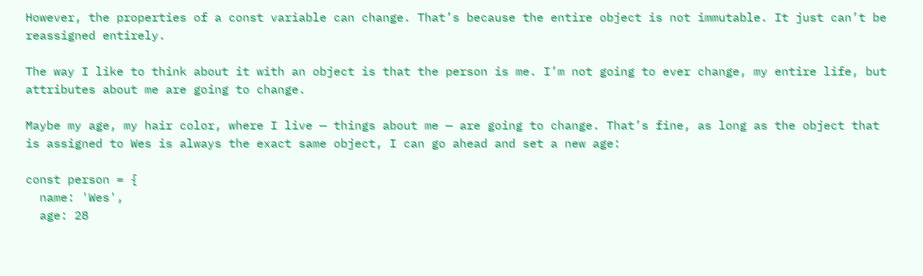However, the properties of a const variable can change. That’s because the entire object is not immutable. It just can’t be reassigned entirely.

The way I like to think about it with an object is that the person is me. I’m not going to ever change, my entire life, but attributes about me are going to change.

Maybe my age, my hair color, where I live — things about me — are going to change. That’s fine, as long as the object that is assigned to Wes is always the exact same object, I can go ahead and set a new age:

const person = {
  name: 'Wes',
  age: 28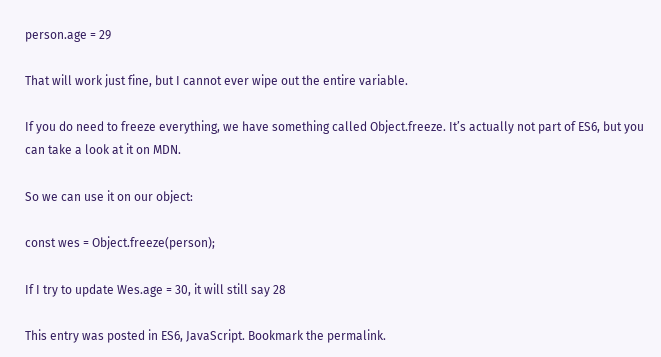person.age = 29

That will work just fine, but I cannot ever wipe out the entire variable.

If you do need to freeze everything, we have something called Object.freeze. It’s actually not part of ES6, but you can take a look at it on MDN.

So we can use it on our object:

const wes = Object.freeze(person);

If I try to update Wes.age = 30, it will still say 28

This entry was posted in ES6, JavaScript. Bookmark the permalink.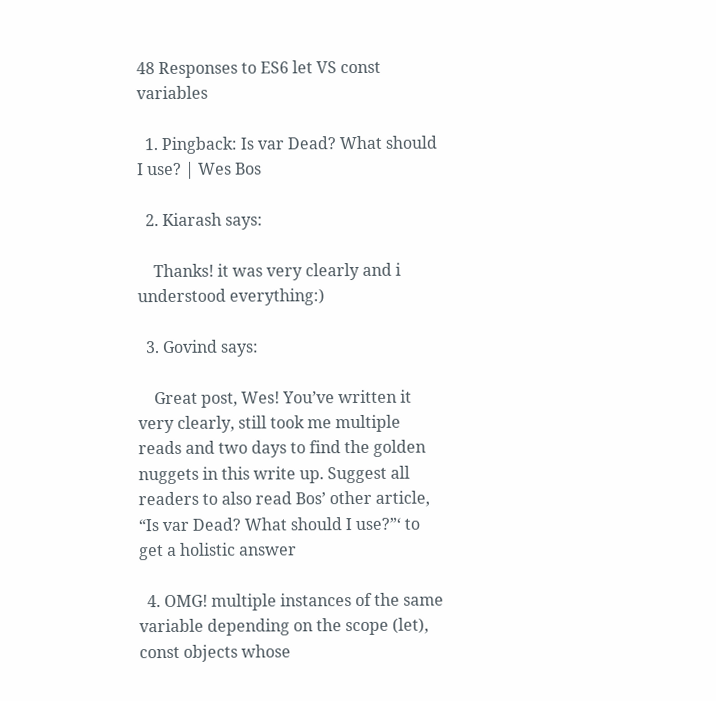48 Responses to ES6 let VS const variables

  1. Pingback: Is var Dead? What should I use? | Wes Bos

  2. Kiarash says:

    Thanks! it was very clearly and i understood everything:)

  3. Govind says:

    Great post, Wes! You’ve written it very clearly, still took me multiple reads and two days to find the golden nuggets in this write up. Suggest all readers to also read Bos’ other article, “Is var Dead? What should I use?”‘ to get a holistic answer

  4. OMG! multiple instances of the same variable depending on the scope (let), const objects whose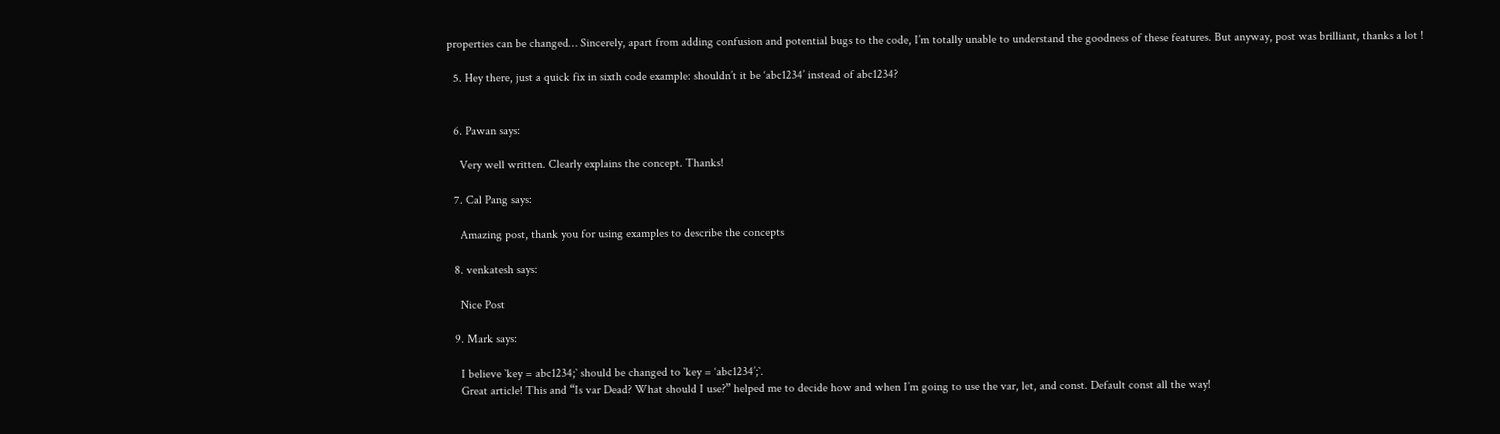properties can be changed… Sincerely, apart from adding confusion and potential bugs to the code, I’m totally unable to understand the goodness of these features. But anyway, post was brilliant, thanks a lot !

  5. Hey there, just a quick fix in sixth code example: shouldn’t it be ‘abc1234’ instead of abc1234?


  6. Pawan says:

    Very well written. Clearly explains the concept. Thanks!

  7. Cal Pang says:

    Amazing post, thank you for using examples to describe the concepts

  8. venkatesh says:

    Nice Post

  9. Mark says:

    I believe `key = abc1234;` should be changed to `key = ‘abc1234’;`.
    Great article! This and “Is var Dead? What should I use?” helped me to decide how and when I’m going to use the var, let, and const. Default const all the way!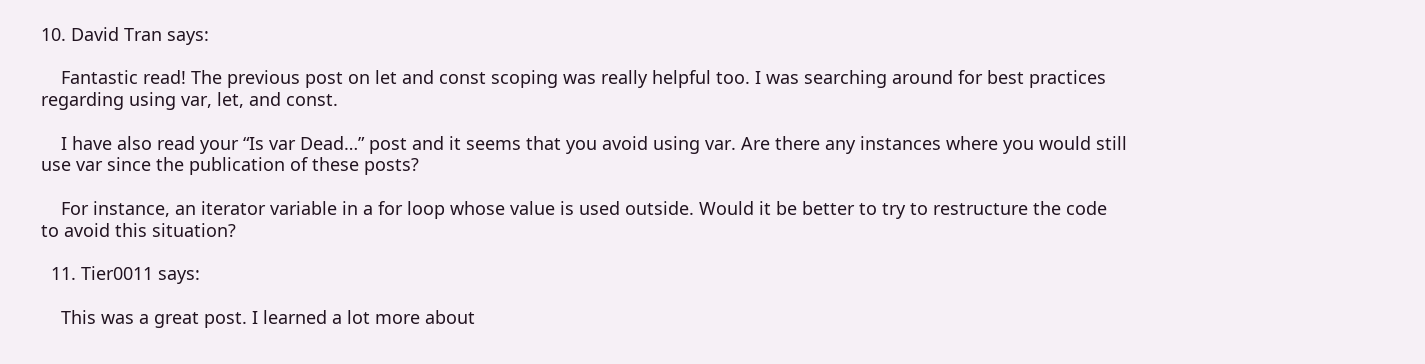10. David Tran says:

    Fantastic read! The previous post on let and const scoping was really helpful too. I was searching around for best practices regarding using var, let, and const.

    I have also read your “Is var Dead…” post and it seems that you avoid using var. Are there any instances where you would still use var since the publication of these posts?

    For instance, an iterator variable in a for loop whose value is used outside. Would it be better to try to restructure the code to avoid this situation?

  11. Tier0011 says:

    This was a great post. I learned a lot more about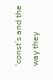‘const’s and the way they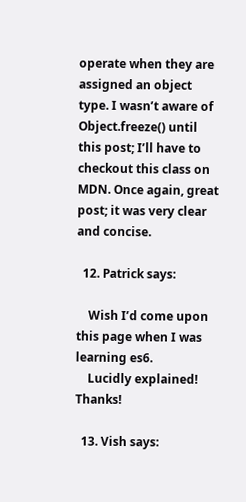operate when they are assigned an object type. I wasn’t aware of Object.freeze() until this post; I’ll have to checkout this class on MDN. Once again, great post; it was very clear and concise.

  12. Patrick says:

    Wish I’d come upon this page when I was learning es6.
    Lucidly explained! Thanks!

  13. Vish says: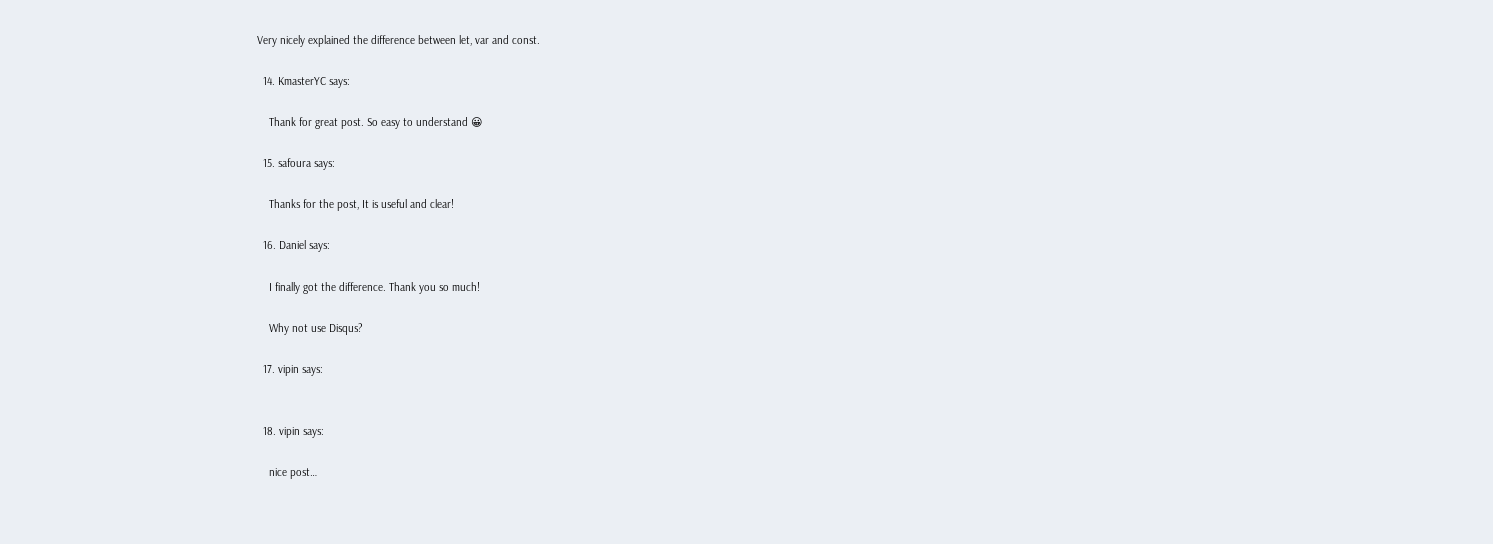Very nicely explained the difference between let, var and const.

  14. KmasterYC says:

    Thank for great post. So easy to understand 😀

  15. safoura says:

    Thanks for the post, It is useful and clear!

  16. Daniel says:

    I finally got the difference. Thank you so much!

    Why not use Disqus?

  17. vipin says:


  18. vipin says:

    nice post…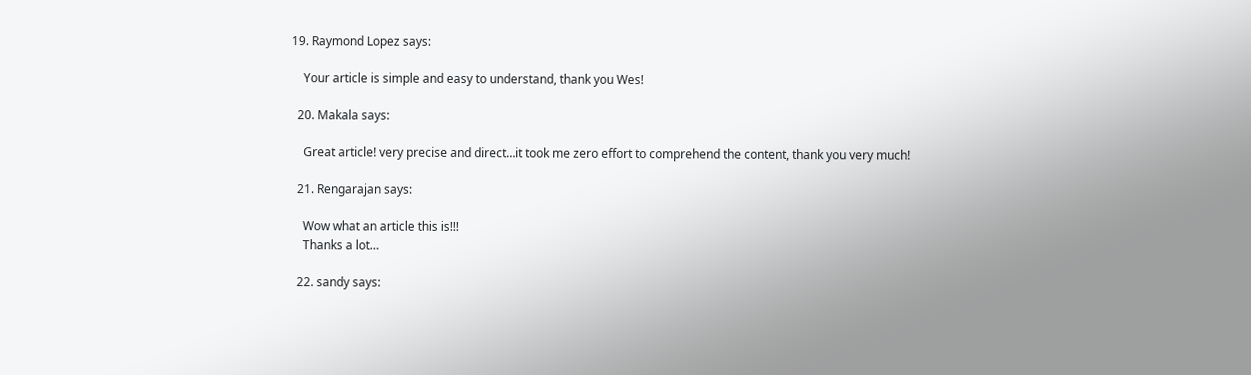19. Raymond Lopez says:

    Your article is simple and easy to understand, thank you Wes!

  20. Makala says:

    Great article! very precise and direct…it took me zero effort to comprehend the content, thank you very much!

  21. Rengarajan says:

    Wow what an article this is!!!
    Thanks a lot…

  22. sandy says: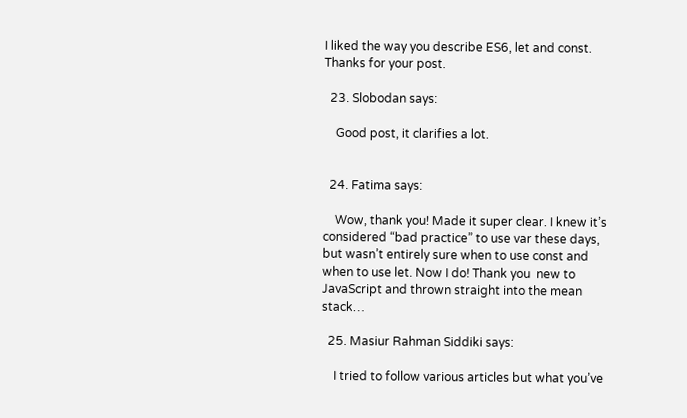I liked the way you describe ES6, let and const. Thanks for your post.

  23. Slobodan says:

    Good post, it clarifies a lot.


  24. Fatima says:

    Wow, thank you! Made it super clear. I knew it’s considered “bad practice” to use var these days, but wasn’t entirely sure when to use const and when to use let. Now I do! Thank you  new to JavaScript and thrown straight into the mean stack…

  25. Masiur Rahman Siddiki says:

    I tried to follow various articles but what you’ve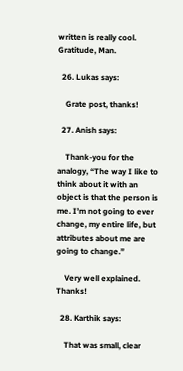written is really cool. Gratitude, Man.

  26. Lukas says:

    Grate post, thanks!

  27. Anish says:

    Thank-you for the analogy, “The way I like to think about it with an object is that the person is me. I’m not going to ever change, my entire life, but attributes about me are going to change.”

    Very well explained. Thanks!

  28. Karthik says:

    That was small, clear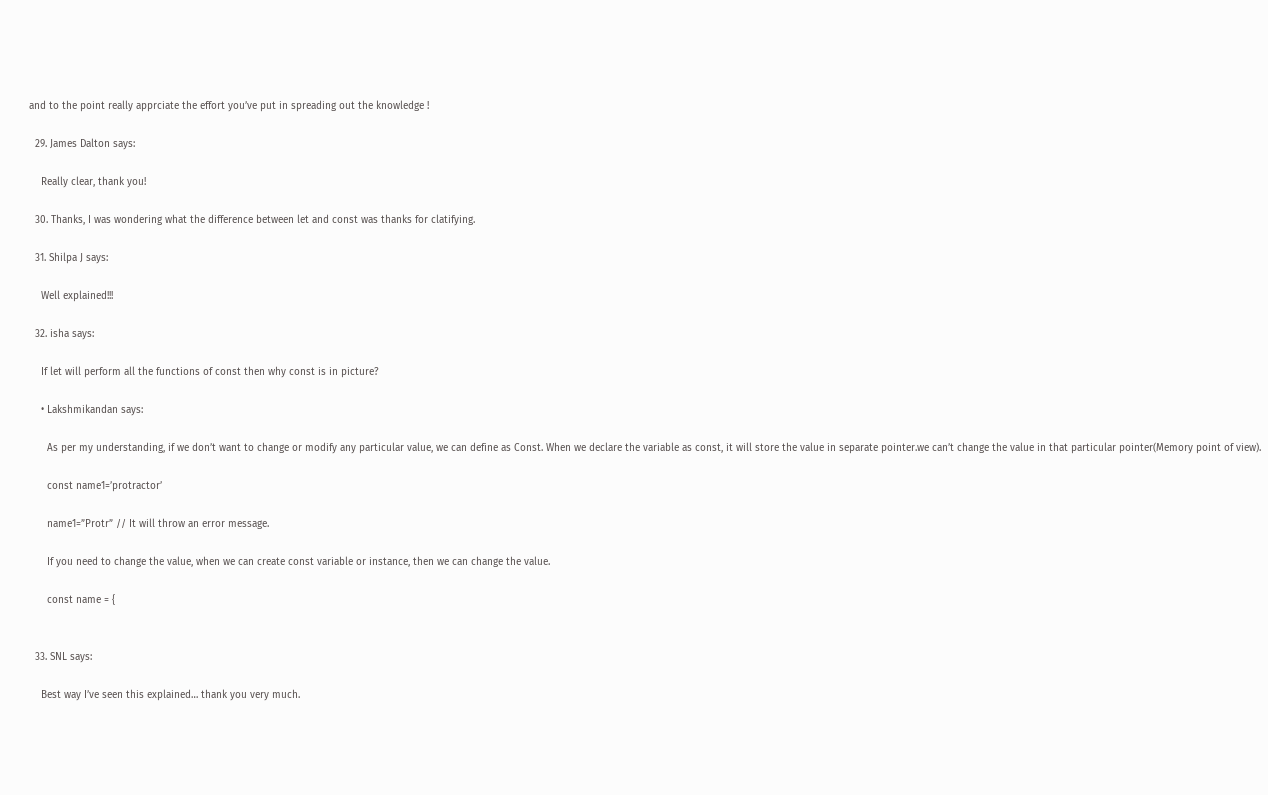and to the point really apprciate the effort you’ve put in spreading out the knowledge !

  29. James Dalton says:

    Really clear, thank you!

  30. Thanks, I was wondering what the difference between let and const was thanks for clatifying.

  31. Shilpa J says:

    Well explained!!!

  32. isha says:

    If let will perform all the functions of const then why const is in picture?

    • Lakshmikandan says:

      As per my understanding, if we don’t want to change or modify any particular value, we can define as Const. When we declare the variable as const, it will store the value in separate pointer.we can’t change the value in that particular pointer(Memory point of view).

      const name1=’protractor’

      name1=”Protr” // It will throw an error message.

      If you need to change the value, when we can create const variable or instance, then we can change the value.

      const name = {


  33. SNL says:

    Best way I’ve seen this explained… thank you very much.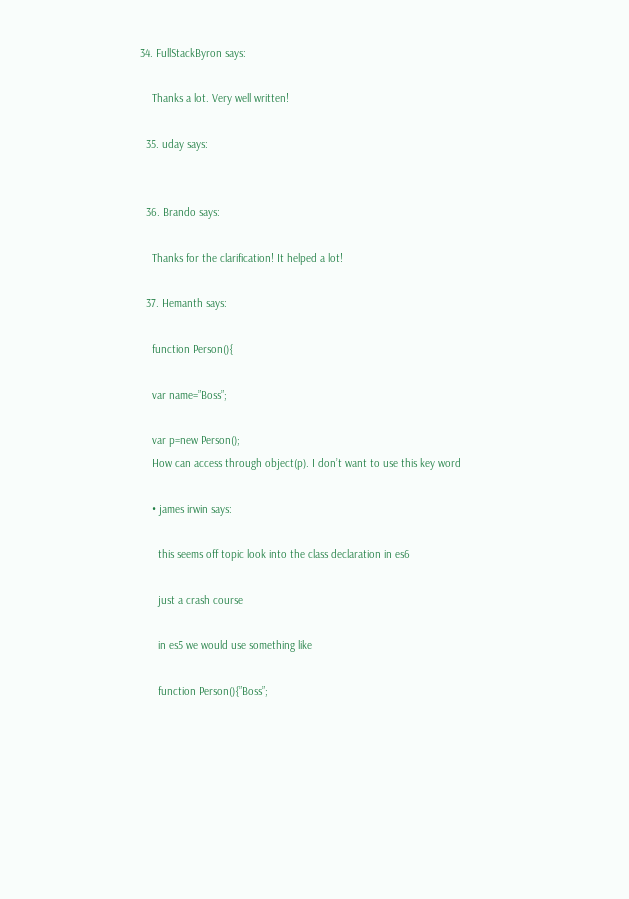34. FullStackByron says:

    Thanks a lot. Very well written!

  35. uday says:


  36. Brando says:

    Thanks for the clarification! It helped a lot!

  37. Hemanth says:

    function Person(){

    var name=”Boss”;

    var p=new Person();
    How can access through object(p). I don’t want to use this key word

    • james irwin says:

      this seems off topic look into the class declaration in es6

      just a crash course

      in es5 we would use something like

      function Person(){”Boss”;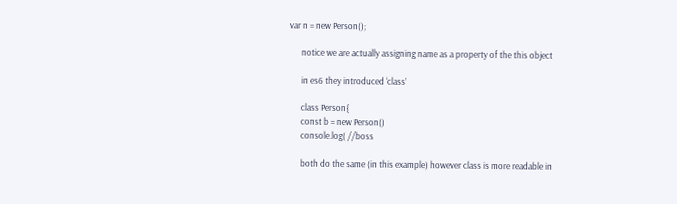var n = new Person();

      notice we are actually assigning name as a property of the this object

      in es6 they introduced ‘class’

      class Person{
      const b = new Person()
      console.log( //boss

      both do the same (in this example) however class is more readable in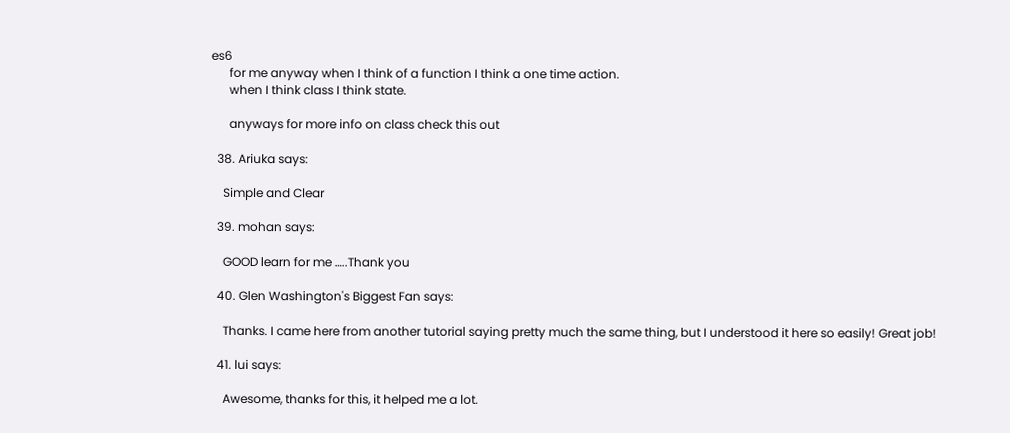es6
      for me anyway when I think of a function I think a one time action.
      when I think class I think state.

      anyways for more info on class check this out

  38. Ariuka says:

    Simple and Clear

  39. mohan says:

    GOOD learn for me …..Thank you

  40. Glen Washington's Biggest Fan says:

    Thanks. I came here from another tutorial saying pretty much the same thing, but I understood it here so easily! Great job!

  41. lui says:

    Awesome, thanks for this, it helped me a lot.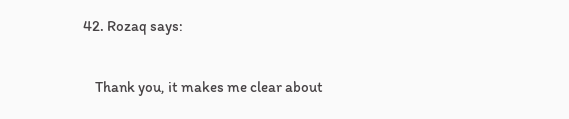42. Rozaq says:

    Thank you, it makes me clear about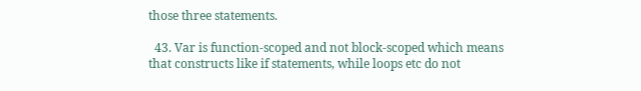those three statements.

  43. Var is function-scoped and not block-scoped which means that constructs like if statements, while loops etc do not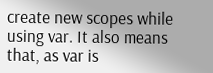create new scopes while using var. It also means that, as var is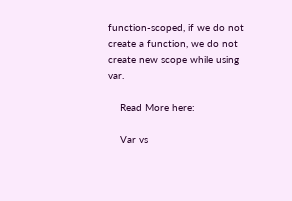function-scoped, if we do not create a function, we do not create new scope while using var.

    Read More here:

    Var vs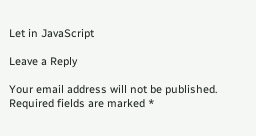Let in JavaScript

Leave a Reply

Your email address will not be published. Required fields are marked *